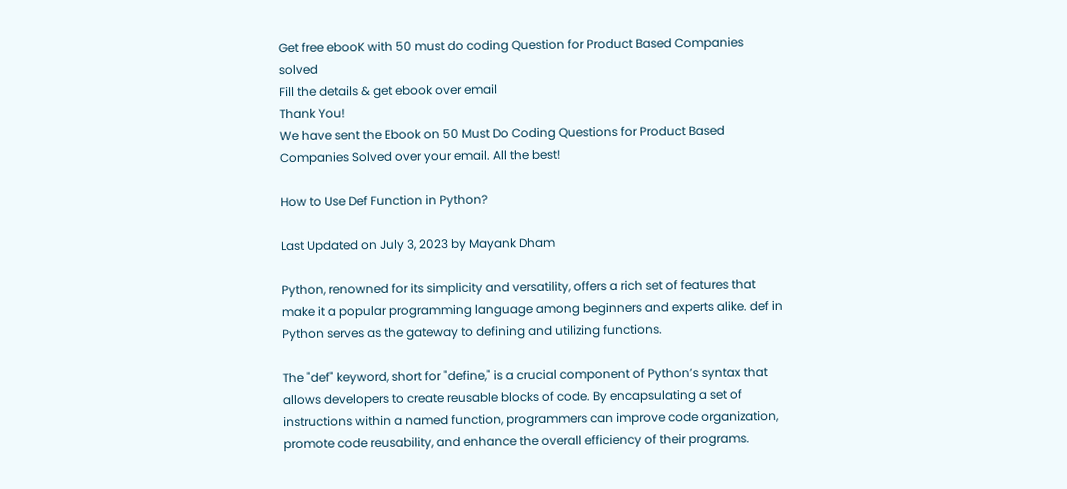Get free ebooK with 50 must do coding Question for Product Based Companies solved
Fill the details & get ebook over email
Thank You!
We have sent the Ebook on 50 Must Do Coding Questions for Product Based Companies Solved over your email. All the best!

How to Use Def Function in Python?

Last Updated on July 3, 2023 by Mayank Dham

Python, renowned for its simplicity and versatility, offers a rich set of features that make it a popular programming language among beginners and experts alike. def in Python serves as the gateway to defining and utilizing functions.

The "def" keyword, short for "define," is a crucial component of Python’s syntax that allows developers to create reusable blocks of code. By encapsulating a set of instructions within a named function, programmers can improve code organization, promote code reusability, and enhance the overall efficiency of their programs.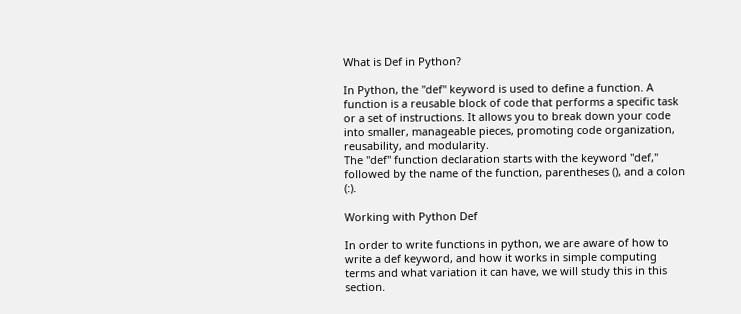What is Def in Python?

In Python, the "def" keyword is used to define a function. A function is a reusable block of code that performs a specific task or a set of instructions. It allows you to break down your code into smaller, manageable pieces, promoting code organization, reusability, and modularity.
The "def" function declaration starts with the keyword "def," followed by the name of the function, parentheses (), and a colon (:).

Working with Python Def

In order to write functions in python, we are aware of how to write a def keyword, and how it works in simple computing terms and what variation it can have, we will study this in this section.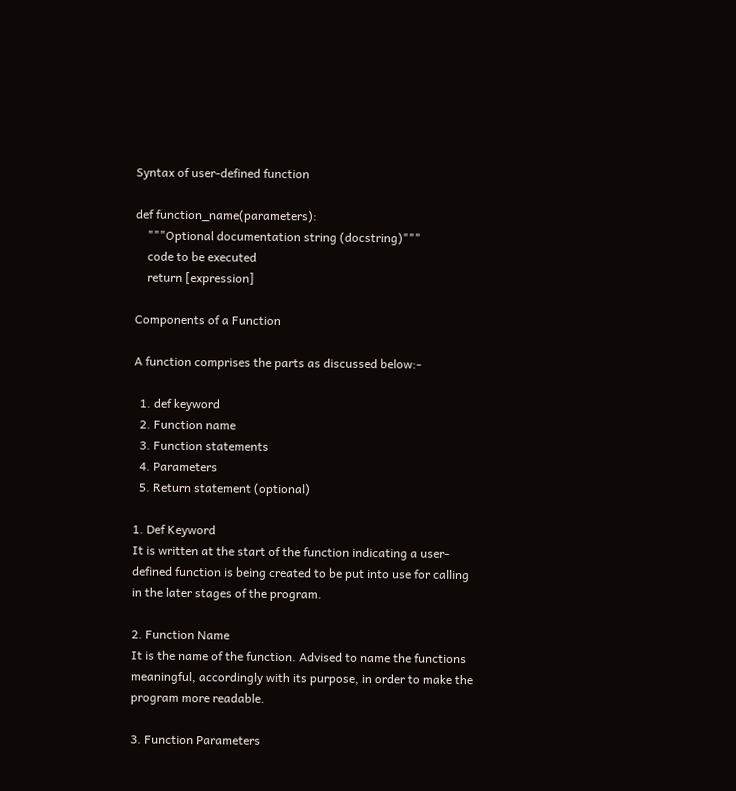Syntax of user-defined function

def function_name(parameters):
    """Optional documentation string (docstring)"""
    code to be executed
    return [expression]

Components of a Function

A function comprises the parts as discussed below:-

  1. def keyword
  2. Function name
  3. Function statements
  4. Parameters
  5. Return statement (optional)

1. Def Keyword
It is written at the start of the function indicating a user-defined function is being created to be put into use for calling in the later stages of the program.

2. Function Name
It is the name of the function. Advised to name the functions meaningful, accordingly with its purpose, in order to make the program more readable.

3. Function Parameters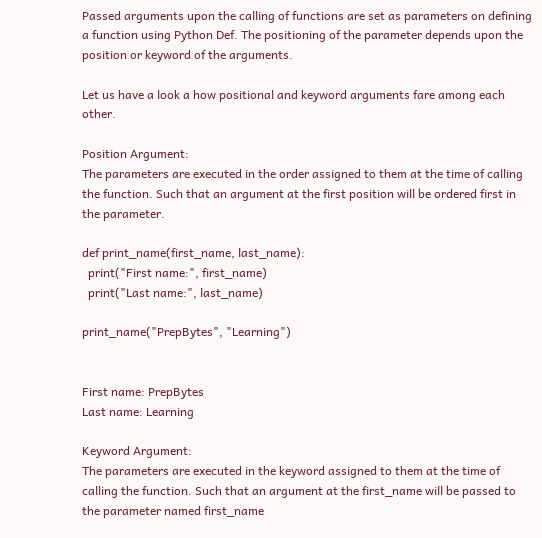Passed arguments upon the calling of functions are set as parameters on defining a function using Python Def. The positioning of the parameter depends upon the position or keyword of the arguments.

Let us have a look a how positional and keyword arguments fare among each other.

Position Argument:
The parameters are executed in the order assigned to them at the time of calling the function. Such that an argument at the first position will be ordered first in the parameter.

def print_name(first_name, last_name):
  print("First name:", first_name)
  print("Last name:", last_name)

print_name("PrepBytes", "Learning")


First name: PrepBytes
Last name: Learning

Keyword Argument:
The parameters are executed in the keyword assigned to them at the time of calling the function. Such that an argument at the first_name will be passed to the parameter named first_name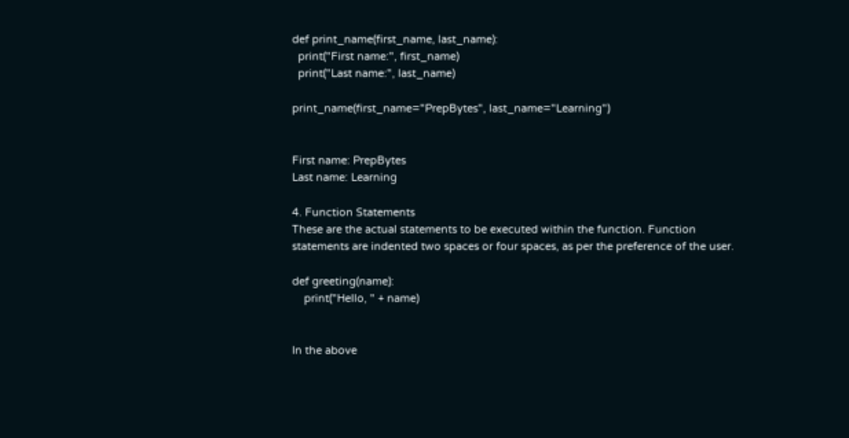def print_name(first_name, last_name):
  print("First name:", first_name)
  print("Last name:", last_name)

print_name(first_name="PrepBytes", last_name="Learning")


First name: PrepBytes
Last name: Learning

4. Function Statements
These are the actual statements to be executed within the function. Function statements are indented two spaces or four spaces, as per the preference of the user.

def greeting(name):
    print("Hello, " + name)


In the above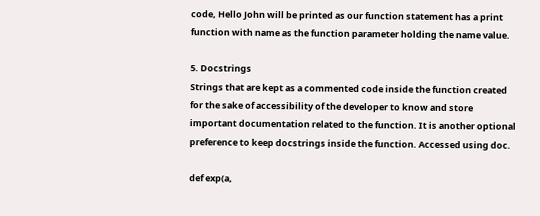code, Hello John will be printed as our function statement has a print function with name as the function parameter holding the name value.

5. Docstrings
Strings that are kept as a commented code inside the function created for the sake of accessibility of the developer to know and store important documentation related to the function. It is another optional preference to keep docstrings inside the function. Accessed using doc.

def exp(a,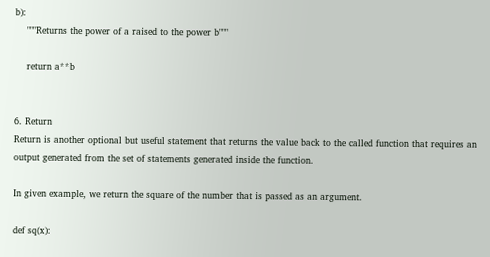b):
    """Returns the power of a raised to the power b"""

    return a**b


6. Return
Return is another optional but useful statement that returns the value back to the called function that requires an output generated from the set of statements generated inside the function.

In given example, we return the square of the number that is passed as an argument.

def sq(x):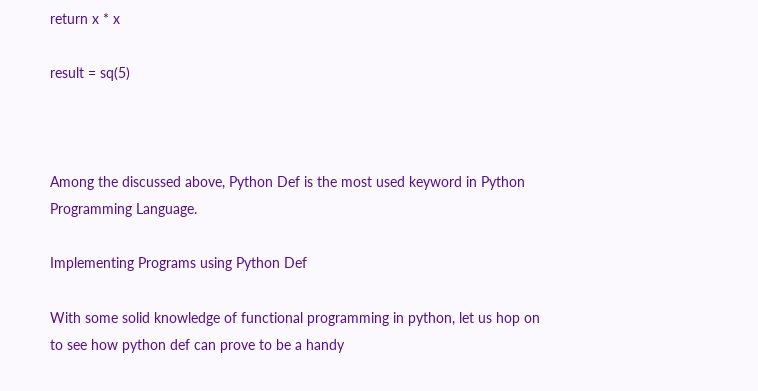return x * x

result = sq(5)



Among the discussed above, Python Def is the most used keyword in Python Programming Language.

Implementing Programs using Python Def

With some solid knowledge of functional programming in python, let us hop on to see how python def can prove to be a handy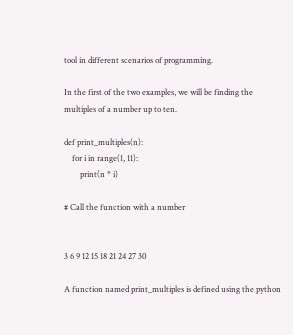tool in different scenarios of programming.

In the first of the two examples, we will be finding the multiples of a number up to ten.

def print_multiples(n):
    for i in range(1, 11):
        print(n * i)

# Call the function with a number


3 6 9 12 15 18 21 24 27 30

A function named print_multiples is defined using the python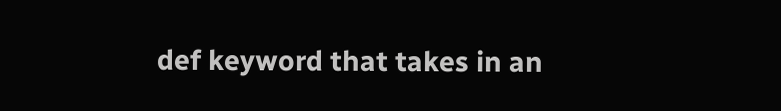def keyword that takes in an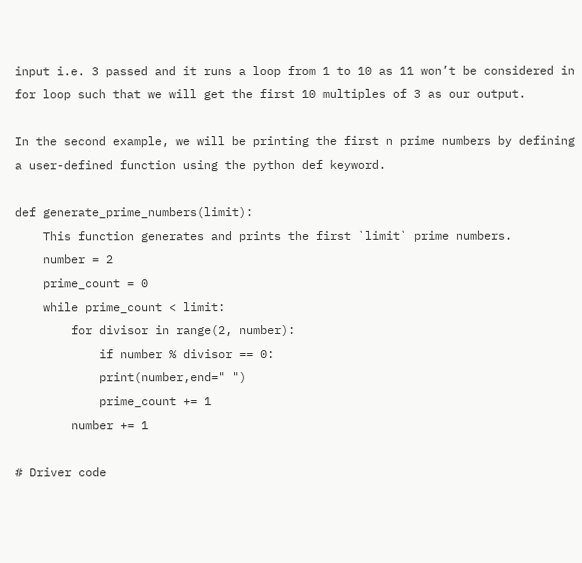input i.e. 3 passed and it runs a loop from 1 to 10 as 11 won’t be considered in for loop such that we will get the first 10 multiples of 3 as our output.

In the second example, we will be printing the first n prime numbers by defining a user-defined function using the python def keyword.

def generate_prime_numbers(limit):
    This function generates and prints the first `limit` prime numbers.
    number = 2
    prime_count = 0
    while prime_count < limit:
        for divisor in range(2, number):
            if number % divisor == 0:
            print(number,end=" ")
            prime_count += 1
        number += 1

# Driver code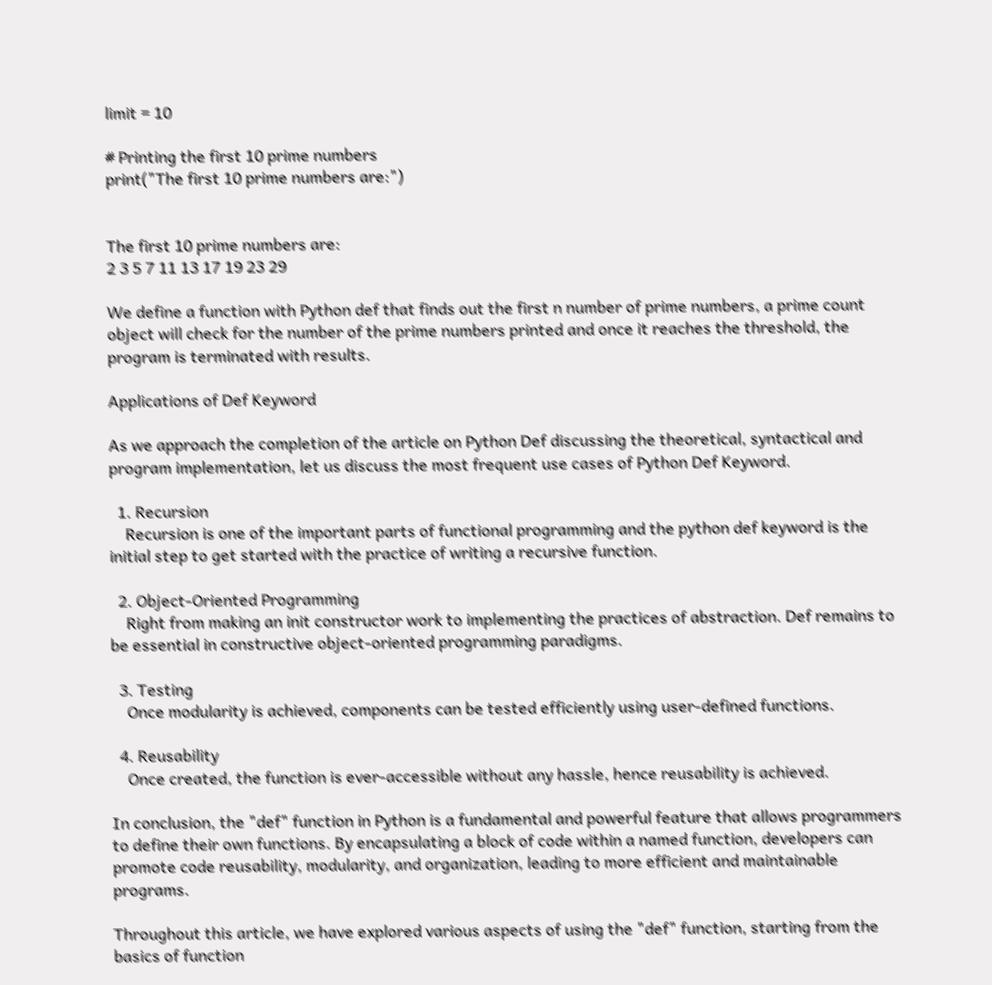limit = 10

# Printing the first 10 prime numbers
print("The first 10 prime numbers are:")


The first 10 prime numbers are:
2 3 5 7 11 13 17 19 23 29

We define a function with Python def that finds out the first n number of prime numbers, a prime count object will check for the number of the prime numbers printed and once it reaches the threshold, the program is terminated with results.

Applications of Def Keyword

As we approach the completion of the article on Python Def discussing the theoretical, syntactical and program implementation, let us discuss the most frequent use cases of Python Def Keyword.

  1. Recursion
    Recursion is one of the important parts of functional programming and the python def keyword is the initial step to get started with the practice of writing a recursive function.

  2. Object-Oriented Programming
    Right from making an init constructor work to implementing the practices of abstraction. Def remains to be essential in constructive object-oriented programming paradigms.

  3. Testing
    Once modularity is achieved, components can be tested efficiently using user-defined functions.

  4. Reusability
    Once created, the function is ever-accessible without any hassle, hence reusability is achieved.

In conclusion, the "def" function in Python is a fundamental and powerful feature that allows programmers to define their own functions. By encapsulating a block of code within a named function, developers can promote code reusability, modularity, and organization, leading to more efficient and maintainable programs.

Throughout this article, we have explored various aspects of using the "def" function, starting from the basics of function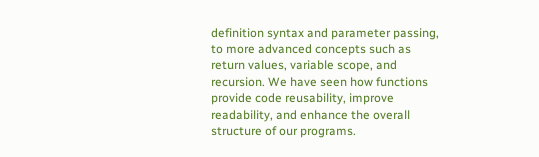definition syntax and parameter passing, to more advanced concepts such as return values, variable scope, and recursion. We have seen how functions provide code reusability, improve readability, and enhance the overall structure of our programs.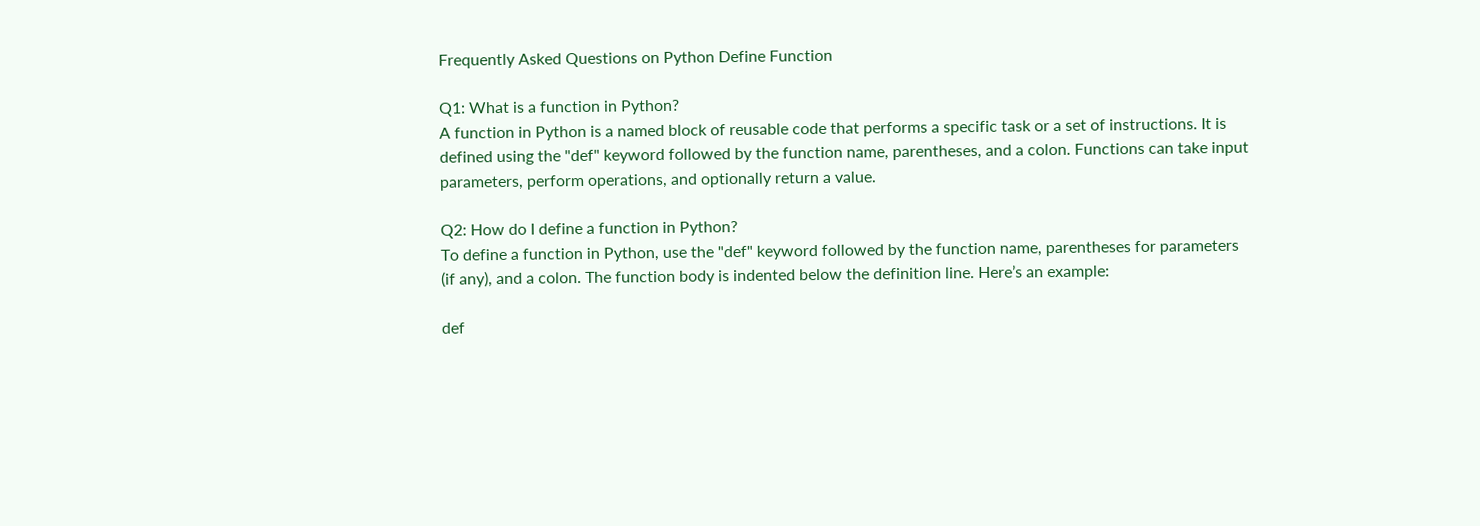Frequently Asked Questions on Python Define Function

Q1: What is a function in Python?
A function in Python is a named block of reusable code that performs a specific task or a set of instructions. It is defined using the "def" keyword followed by the function name, parentheses, and a colon. Functions can take input parameters, perform operations, and optionally return a value.

Q2: How do I define a function in Python?
To define a function in Python, use the "def" keyword followed by the function name, parentheses for parameters (if any), and a colon. The function body is indented below the definition line. Here’s an example:

def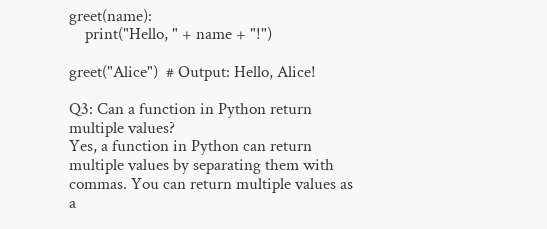greet(name):
    print("Hello, " + name + "!")

greet("Alice")  # Output: Hello, Alice!

Q3: Can a function in Python return multiple values?
Yes, a function in Python can return multiple values by separating them with commas. You can return multiple values as a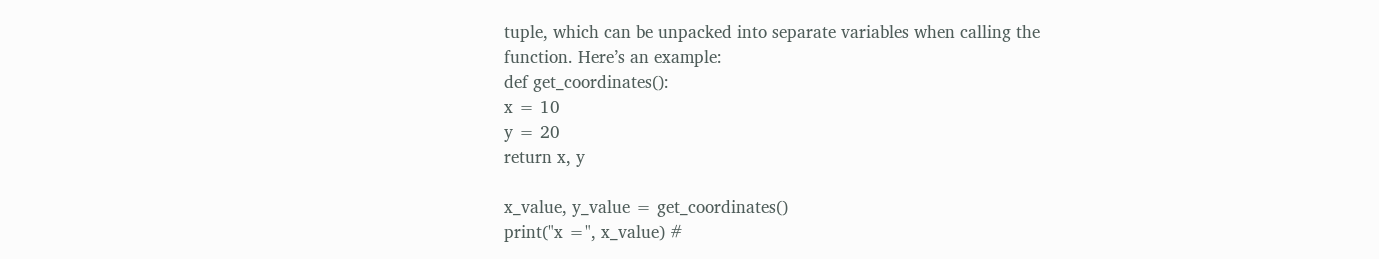tuple, which can be unpacked into separate variables when calling the function. Here’s an example:
def get_coordinates():
x = 10
y = 20
return x, y

x_value, y_value = get_coordinates()
print("x =", x_value) #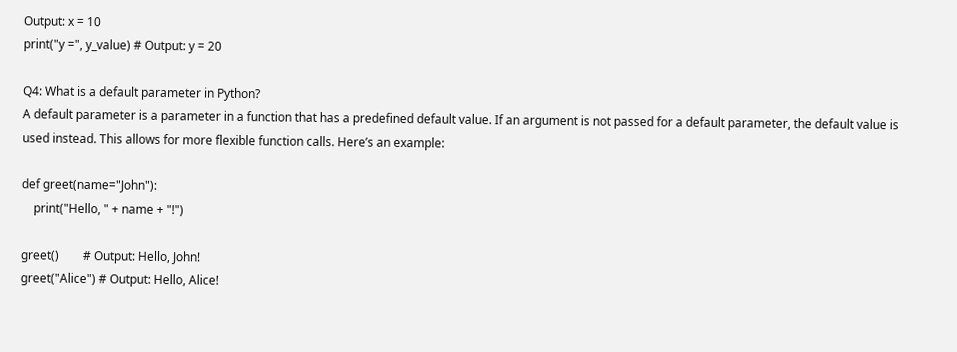Output: x = 10
print("y =", y_value) # Output: y = 20

Q4: What is a default parameter in Python?
A default parameter is a parameter in a function that has a predefined default value. If an argument is not passed for a default parameter, the default value is used instead. This allows for more flexible function calls. Here’s an example:

def greet(name="John"):
    print("Hello, " + name + "!")

greet()        # Output: Hello, John!
greet("Alice") # Output: Hello, Alice!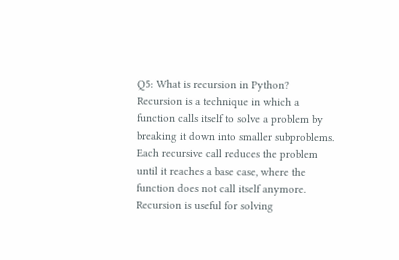Q5: What is recursion in Python?
Recursion is a technique in which a function calls itself to solve a problem by breaking it down into smaller subproblems. Each recursive call reduces the problem until it reaches a base case, where the function does not call itself anymore. Recursion is useful for solving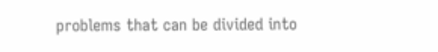problems that can be divided into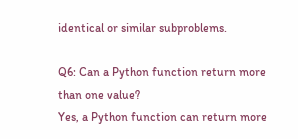identical or similar subproblems.

Q6: Can a Python function return more than one value?
Yes, a Python function can return more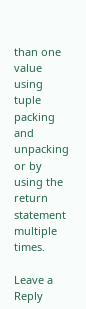than one value using tuple packing and unpacking or by using the return statement multiple times.

Leave a Reply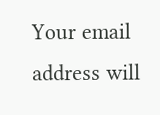Your email address will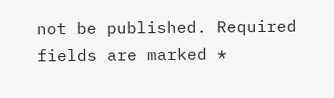not be published. Required fields are marked *